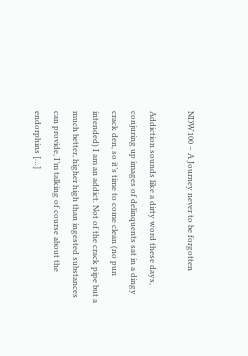NDW100 – A Journey never to be forgotten

Addiction sounds like a dirty word these days, conjuring up images of delinquents sat in a dingy crack den, so it’s time to come clean (no pun intended) I am an addict. Not of the crack pipe but a much better, higher high than ingested substances can provide, I’m talking of course about the endorphins […]